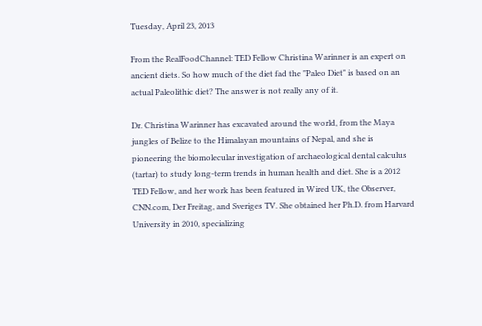Tuesday, April 23, 2013

From the RealFoodChannel: TED Fellow Christina Warinner is an expert on ancient diets. So how much of the diet fad the "Paleo Diet" is based on an actual Paleolithic diet? The answer is not really any of it.

Dr. Christina Warinner has excavated around the world, from the Maya jungles of Belize to the Himalayan mountains of Nepal, and she is pioneering the biomolecular investigation of archaeological dental calculus (tartar) to study long-term trends in human health and diet. She is a 2012 TED Fellow, and her work has been featured in Wired UK, the Observer, CNN.com, Der Freitag, and Sveriges TV. She obtained her Ph.D. from Harvard University in 2010, specializing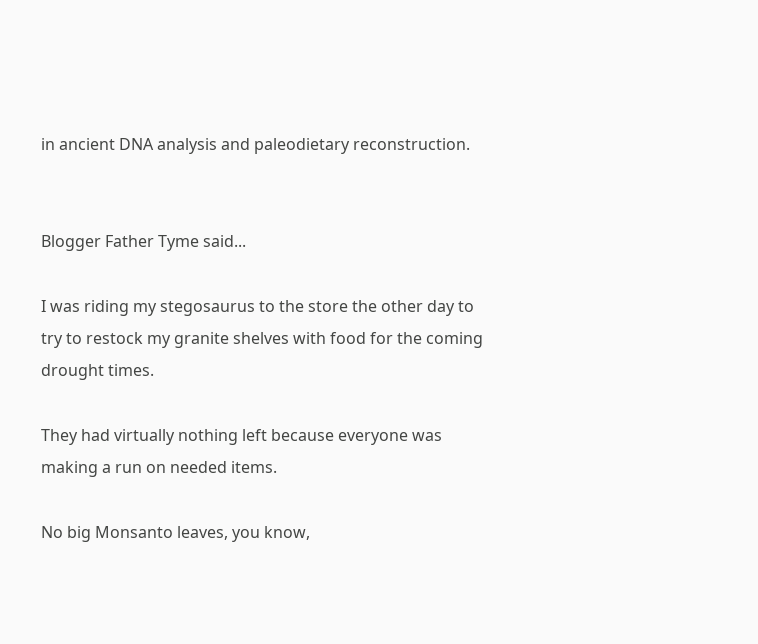in ancient DNA analysis and paleodietary reconstruction.


Blogger Father Tyme said...

I was riding my stegosaurus to the store the other day to try to restock my granite shelves with food for the coming drought times.

They had virtually nothing left because everyone was making a run on needed items.

No big Monsanto leaves, you know,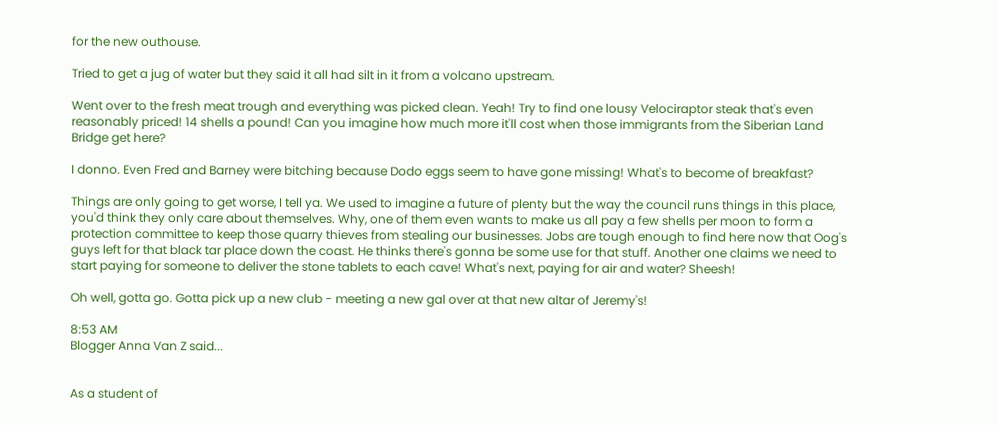for the new outhouse.

Tried to get a jug of water but they said it all had silt in it from a volcano upstream.

Went over to the fresh meat trough and everything was picked clean. Yeah! Try to find one lousy Velociraptor steak that's even reasonably priced! 14 shells a pound! Can you imagine how much more it'll cost when those immigrants from the Siberian Land Bridge get here?

I donno. Even Fred and Barney were bitching because Dodo eggs seem to have gone missing! What's to become of breakfast?

Things are only going to get worse, I tell ya. We used to imagine a future of plenty but the way the council runs things in this place, you'd think they only care about themselves. Why, one of them even wants to make us all pay a few shells per moon to form a protection committee to keep those quarry thieves from stealing our businesses. Jobs are tough enough to find here now that Oog's guys left for that black tar place down the coast. He thinks there's gonna be some use for that stuff. Another one claims we need to start paying for someone to deliver the stone tablets to each cave! What's next, paying for air and water? Sheesh!

Oh well, gotta go. Gotta pick up a new club - meeting a new gal over at that new altar of Jeremy's!

8:53 AM
Blogger Anna Van Z said...


As a student of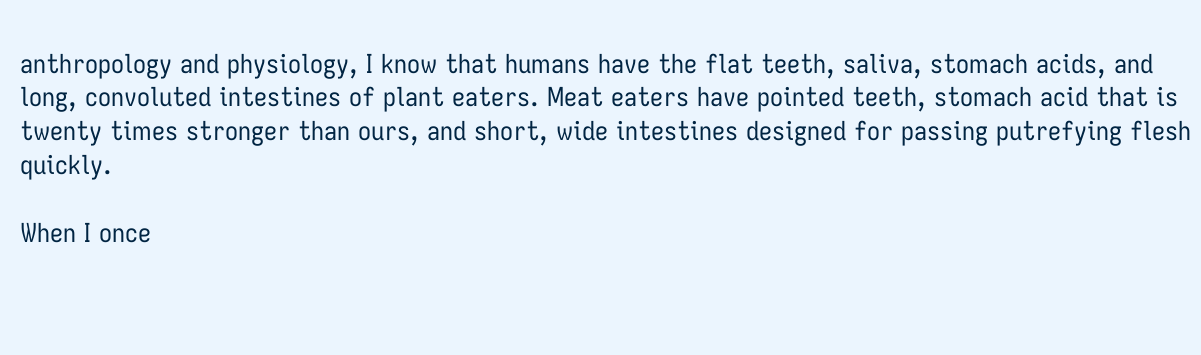anthropology and physiology, I know that humans have the flat teeth, saliva, stomach acids, and long, convoluted intestines of plant eaters. Meat eaters have pointed teeth, stomach acid that is twenty times stronger than ours, and short, wide intestines designed for passing putrefying flesh quickly.

When I once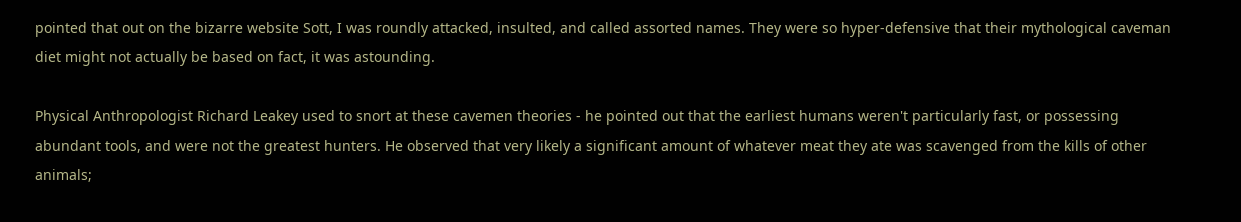pointed that out on the bizarre website Sott, I was roundly attacked, insulted, and called assorted names. They were so hyper-defensive that their mythological caveman diet might not actually be based on fact, it was astounding.

Physical Anthropologist Richard Leakey used to snort at these cavemen theories - he pointed out that the earliest humans weren't particularly fast, or possessing abundant tools, and were not the greatest hunters. He observed that very likely a significant amount of whatever meat they ate was scavenged from the kills of other animals;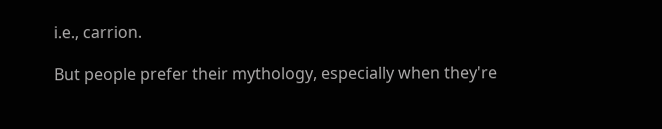i.e., carrion.

But people prefer their mythology, especially when they're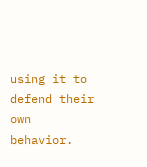using it to defend their own behavior.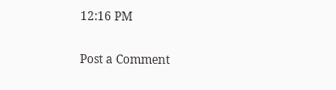12:16 PM

Post a Comment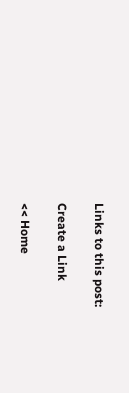Links to this post:

Create a Link

<< Home